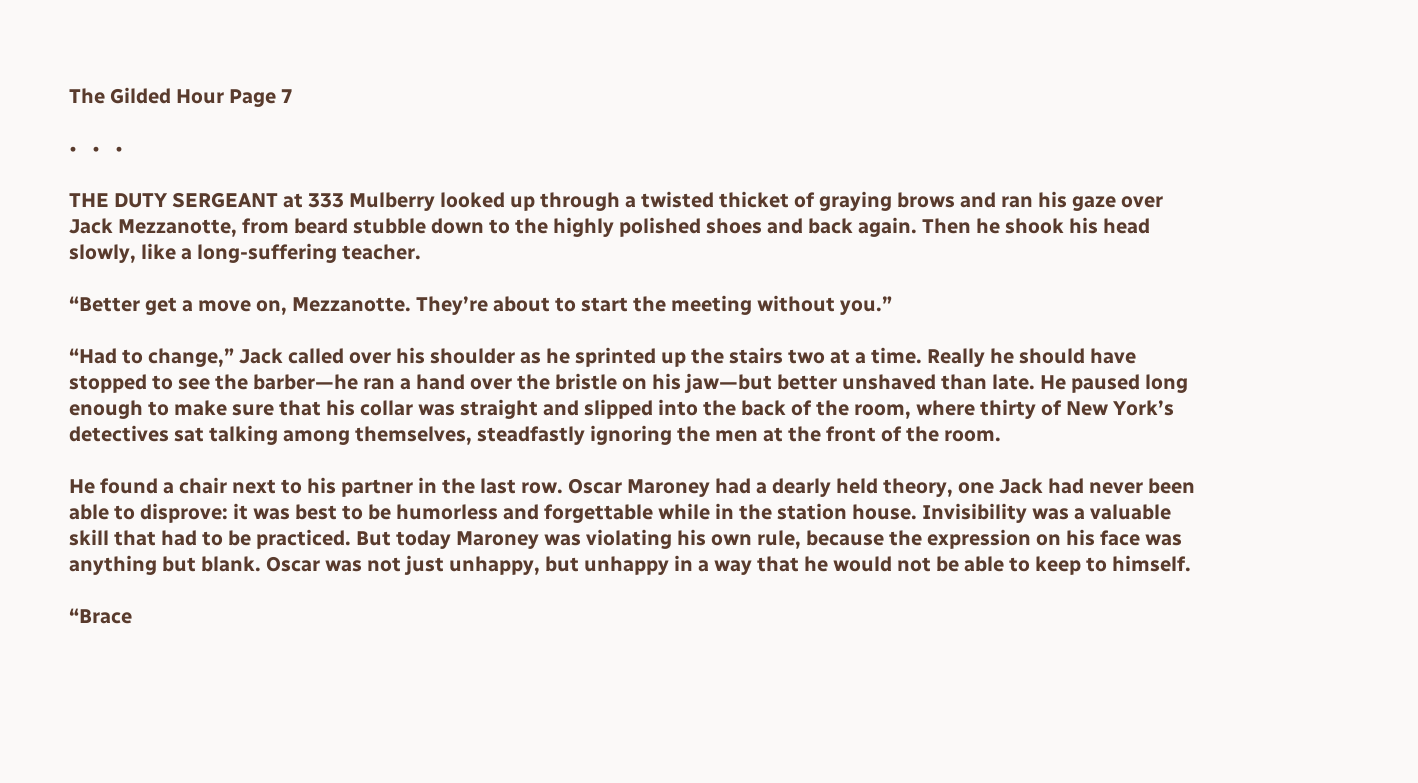The Gilded Hour Page 7

•   •   •

THE DUTY SERGEANT at 333 Mulberry looked up through a twisted thicket of graying brows and ran his gaze over Jack Mezzanotte, from beard stubble down to the highly polished shoes and back again. Then he shook his head slowly, like a long-suffering teacher.

“Better get a move on, Mezzanotte. They’re about to start the meeting without you.”

“Had to change,” Jack called over his shoulder as he sprinted up the stairs two at a time. Really he should have stopped to see the barber—he ran a hand over the bristle on his jaw—but better unshaved than late. He paused long enough to make sure that his collar was straight and slipped into the back of the room, where thirty of New York’s detectives sat talking among themselves, steadfastly ignoring the men at the front of the room.

He found a chair next to his partner in the last row. Oscar Maroney had a dearly held theory, one Jack had never been able to disprove: it was best to be humorless and forgettable while in the station house. Invisibility was a valuable skill that had to be practiced. But today Maroney was violating his own rule, because the expression on his face was anything but blank. Oscar was not just unhappy, but unhappy in a way that he would not be able to keep to himself.

“Brace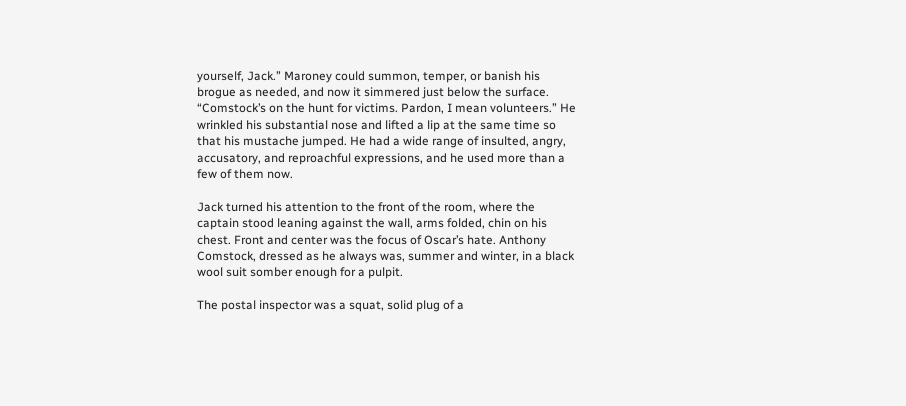yourself, Jack.” Maroney could summon, temper, or banish his brogue as needed, and now it simmered just below the surface. “Comstock’s on the hunt for victims. Pardon, I mean volunteers.” He wrinkled his substantial nose and lifted a lip at the same time so that his mustache jumped. He had a wide range of insulted, angry, accusatory, and reproachful expressions, and he used more than a few of them now.

Jack turned his attention to the front of the room, where the captain stood leaning against the wall, arms folded, chin on his chest. Front and center was the focus of Oscar’s hate. Anthony Comstock, dressed as he always was, summer and winter, in a black wool suit somber enough for a pulpit.

The postal inspector was a squat, solid plug of a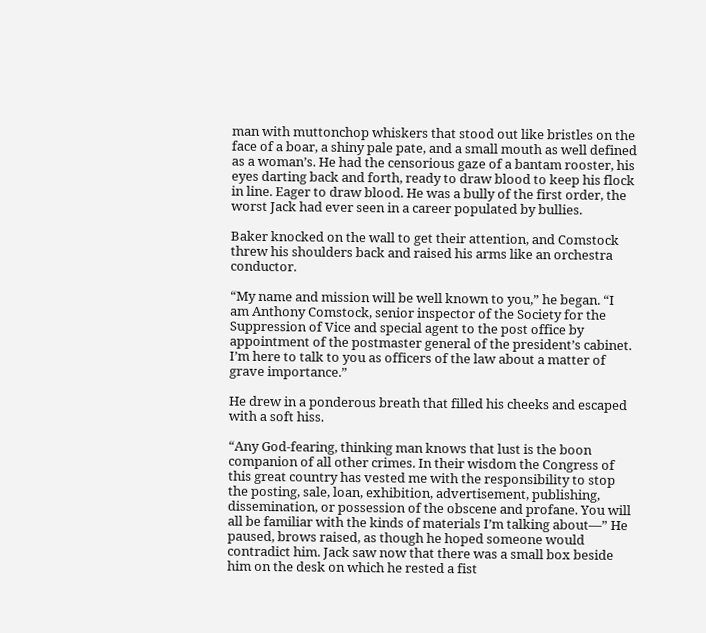man with muttonchop whiskers that stood out like bristles on the face of a boar, a shiny pale pate, and a small mouth as well defined as a woman’s. He had the censorious gaze of a bantam rooster, his eyes darting back and forth, ready to draw blood to keep his flock in line. Eager to draw blood. He was a bully of the first order, the worst Jack had ever seen in a career populated by bullies.

Baker knocked on the wall to get their attention, and Comstock threw his shoulders back and raised his arms like an orchestra conductor.

“My name and mission will be well known to you,” he began. “I am Anthony Comstock, senior inspector of the Society for the Suppression of Vice and special agent to the post office by appointment of the postmaster general of the president’s cabinet. I’m here to talk to you as officers of the law about a matter of grave importance.”

He drew in a ponderous breath that filled his cheeks and escaped with a soft hiss.

“Any God-fearing, thinking man knows that lust is the boon companion of all other crimes. In their wisdom the Congress of this great country has vested me with the responsibility to stop the posting, sale, loan, exhibition, advertisement, publishing, dissemination, or possession of the obscene and profane. You will all be familiar with the kinds of materials I’m talking about—” He paused, brows raised, as though he hoped someone would contradict him. Jack saw now that there was a small box beside him on the desk on which he rested a fist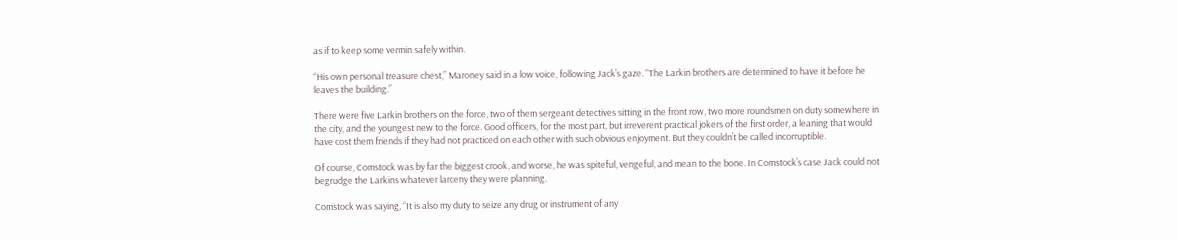as if to keep some vermin safely within.

“His own personal treasure chest,” Maroney said in a low voice, following Jack’s gaze. “The Larkin brothers are determined to have it before he leaves the building.”

There were five Larkin brothers on the force, two of them sergeant detectives sitting in the front row, two more roundsmen on duty somewhere in the city, and the youngest new to the force. Good officers, for the most part, but irreverent practical jokers of the first order, a leaning that would have cost them friends if they had not practiced on each other with such obvious enjoyment. But they couldn’t be called incorruptible.

Of course, Comstock was by far the biggest crook, and worse, he was spiteful, vengeful, and mean to the bone. In Comstock’s case Jack could not begrudge the Larkins whatever larceny they were planning.

Comstock was saying, “It is also my duty to seize any drug or instrument of any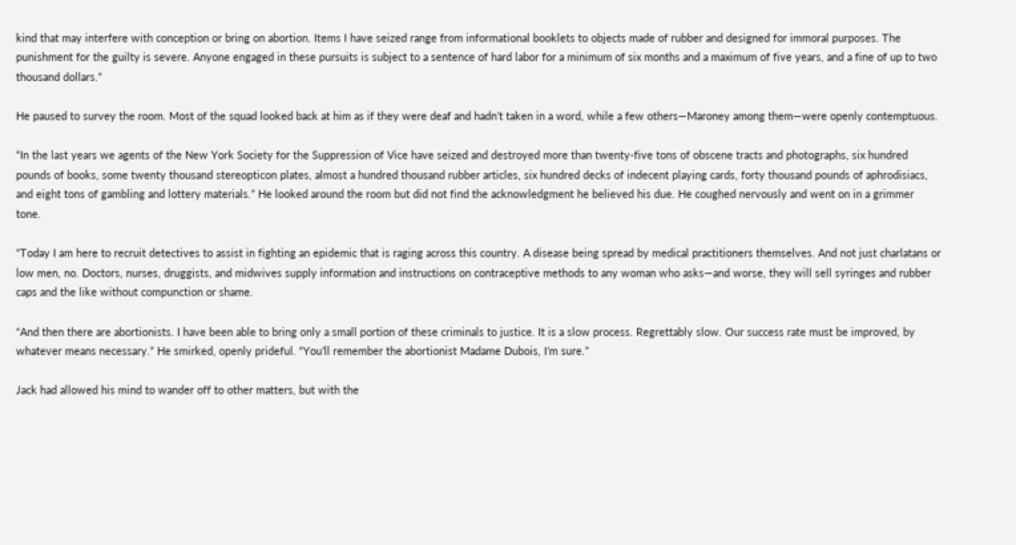kind that may interfere with conception or bring on abortion. Items I have seized range from informational booklets to objects made of rubber and designed for immoral purposes. The punishment for the guilty is severe. Anyone engaged in these pursuits is subject to a sentence of hard labor for a minimum of six months and a maximum of five years, and a fine of up to two thousand dollars.”

He paused to survey the room. Most of the squad looked back at him as if they were deaf and hadn’t taken in a word, while a few others—Maroney among them—were openly contemptuous.

“In the last years we agents of the New York Society for the Suppression of Vice have seized and destroyed more than twenty-five tons of obscene tracts and photographs, six hundred pounds of books, some twenty thousand stereopticon plates, almost a hundred thousand rubber articles, six hundred decks of indecent playing cards, forty thousand pounds of aphrodisiacs, and eight tons of gambling and lottery materials.” He looked around the room but did not find the acknowledgment he believed his due. He coughed nervously and went on in a grimmer tone.

“Today I am here to recruit detectives to assist in fighting an epidemic that is raging across this country. A disease being spread by medical practitioners themselves. And not just charlatans or low men, no. Doctors, nurses, druggists, and midwives supply information and instructions on contraceptive methods to any woman who asks—and worse, they will sell syringes and rubber caps and the like without compunction or shame.

“And then there are abortionists. I have been able to bring only a small portion of these criminals to justice. It is a slow process. Regrettably slow. Our success rate must be improved, by whatever means necessary.” He smirked, openly prideful. “You’ll remember the abortionist Madame Dubois, I’m sure.”

Jack had allowed his mind to wander off to other matters, but with the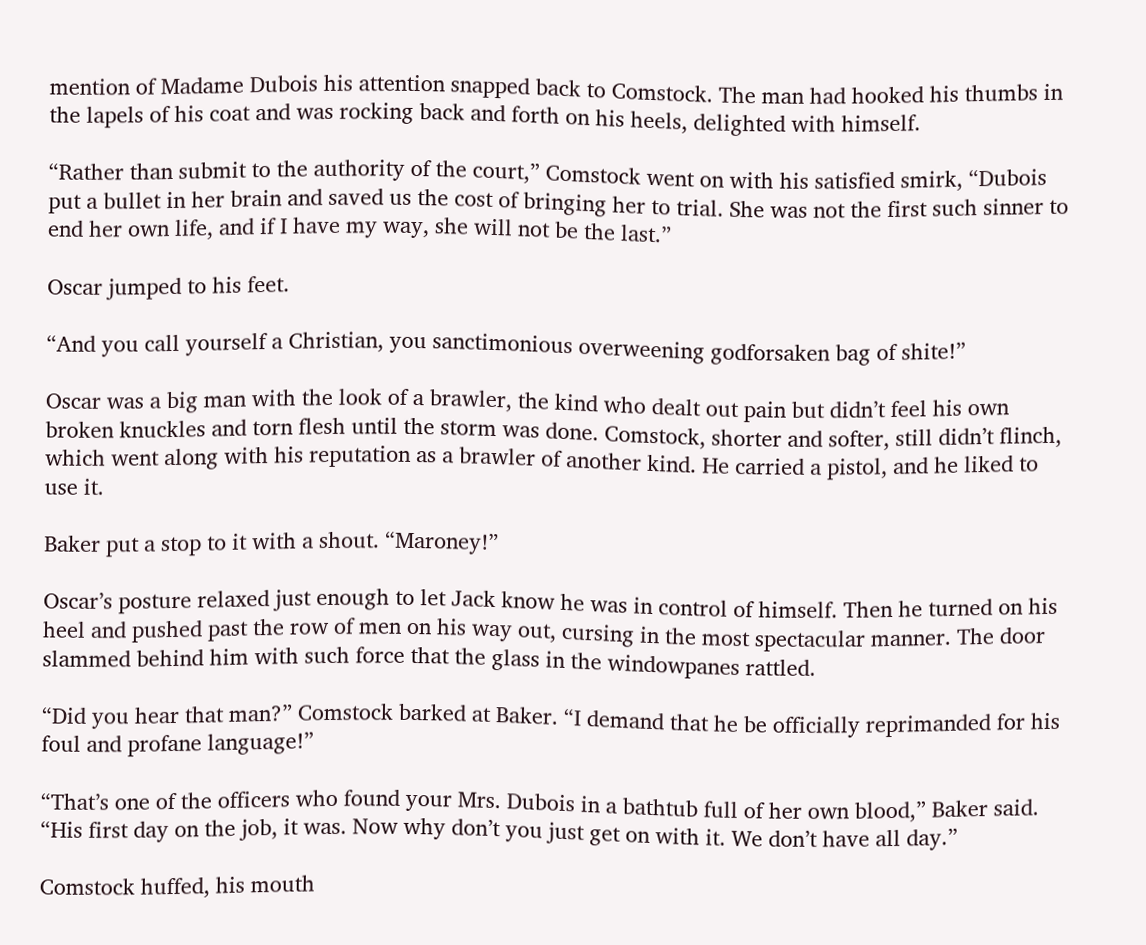mention of Madame Dubois his attention snapped back to Comstock. The man had hooked his thumbs in the lapels of his coat and was rocking back and forth on his heels, delighted with himself.

“Rather than submit to the authority of the court,” Comstock went on with his satisfied smirk, “Dubois put a bullet in her brain and saved us the cost of bringing her to trial. She was not the first such sinner to end her own life, and if I have my way, she will not be the last.”

Oscar jumped to his feet.

“And you call yourself a Christian, you sanctimonious overweening godforsaken bag of shite!”

Oscar was a big man with the look of a brawler, the kind who dealt out pain but didn’t feel his own broken knuckles and torn flesh until the storm was done. Comstock, shorter and softer, still didn’t flinch, which went along with his reputation as a brawler of another kind. He carried a pistol, and he liked to use it.

Baker put a stop to it with a shout. “Maroney!”

Oscar’s posture relaxed just enough to let Jack know he was in control of himself. Then he turned on his heel and pushed past the row of men on his way out, cursing in the most spectacular manner. The door slammed behind him with such force that the glass in the windowpanes rattled.

“Did you hear that man?” Comstock barked at Baker. “I demand that he be officially reprimanded for his foul and profane language!”

“That’s one of the officers who found your Mrs. Dubois in a bathtub full of her own blood,” Baker said. “His first day on the job, it was. Now why don’t you just get on with it. We don’t have all day.”

Comstock huffed, his mouth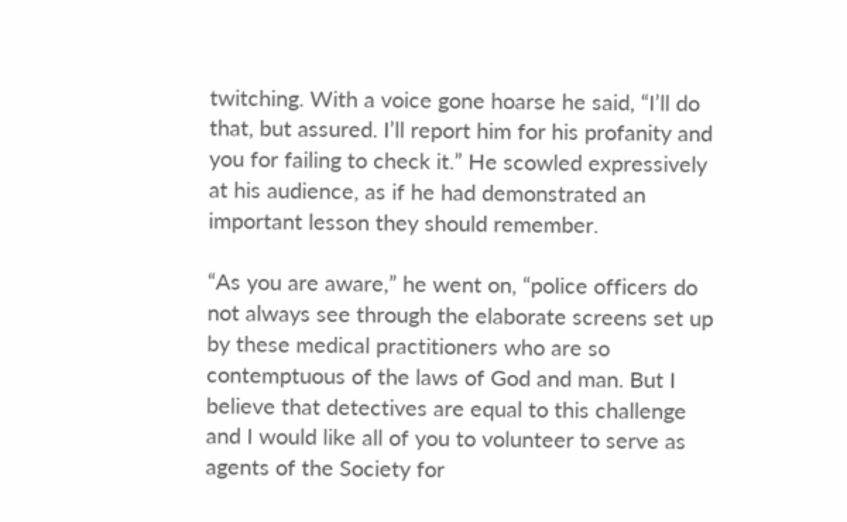twitching. With a voice gone hoarse he said, “I’ll do that, but assured. I’ll report him for his profanity and you for failing to check it.” He scowled expressively at his audience, as if he had demonstrated an important lesson they should remember.

“As you are aware,” he went on, “police officers do not always see through the elaborate screens set up by these medical practitioners who are so contemptuous of the laws of God and man. But I believe that detectives are equal to this challenge and I would like all of you to volunteer to serve as agents of the Society for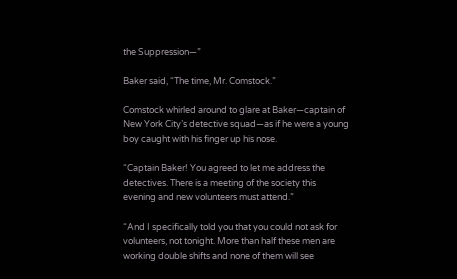the Suppression—”

Baker said, “The time, Mr. Comstock.”

Comstock whirled around to glare at Baker—captain of New York City’s detective squad—as if he were a young boy caught with his finger up his nose.

“Captain Baker! You agreed to let me address the detectives. There is a meeting of the society this evening and new volunteers must attend.”

“And I specifically told you that you could not ask for volunteers, not tonight. More than half these men are working double shifts and none of them will see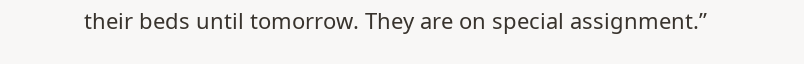their beds until tomorrow. They are on special assignment.”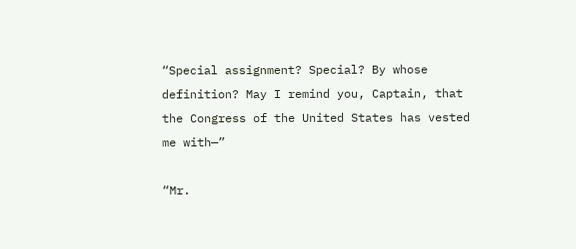“Special assignment? Special? By whose definition? May I remind you, Captain, that the Congress of the United States has vested me with—”

“Mr.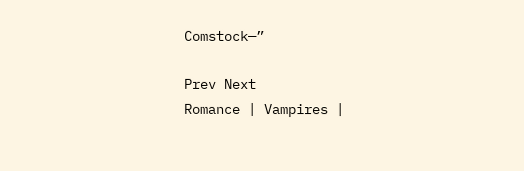Comstock—”

Prev Next
Romance | Vampires |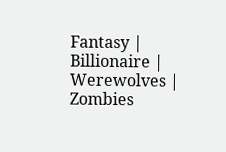Fantasy | Billionaire | Werewolves | Zombies